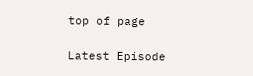top of page

Latest Episode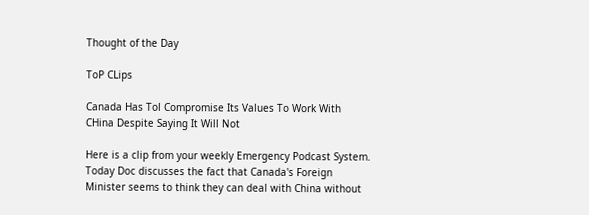Thought of the Day

ToP CLips

Canada Has Tol Compromise Its Values To Work With CHina Despite Saying It Will Not

Here is a clip from your weekly Emergency Podcast System. Today Doc discusses the fact that Canada's Foreign Minister seems to think they can deal with China without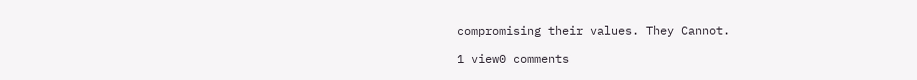compromising their values. They Cannot.

1 view0 comments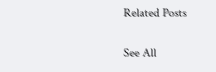Related Posts

See All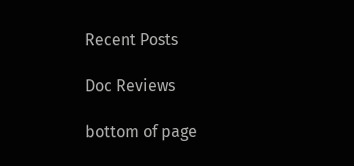Recent Posts

Doc Reviews

bottom of page